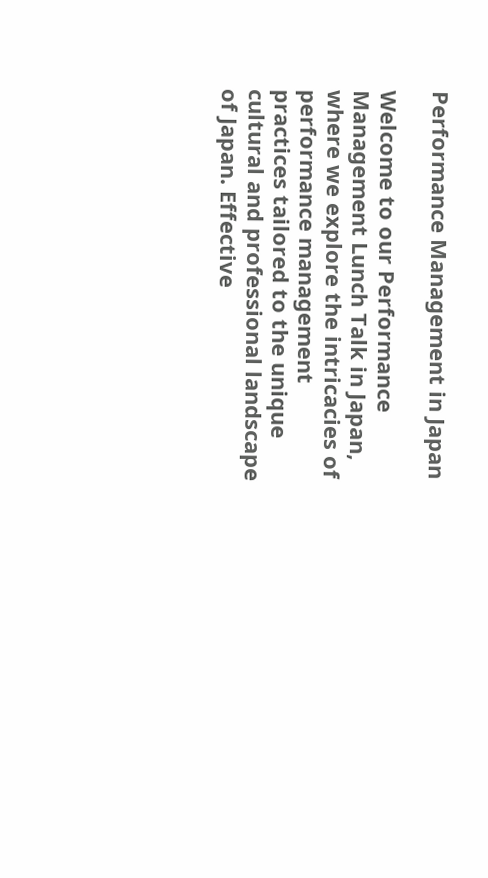Performance Management in Japan

Welcome to our Performance Management Lunch Talk in Japan, where we explore the intricacies of performance management practices tailored to the unique cultural and professional landscape of Japan. Effective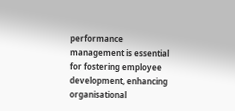performance management is essential for fostering employee development, enhancing organisational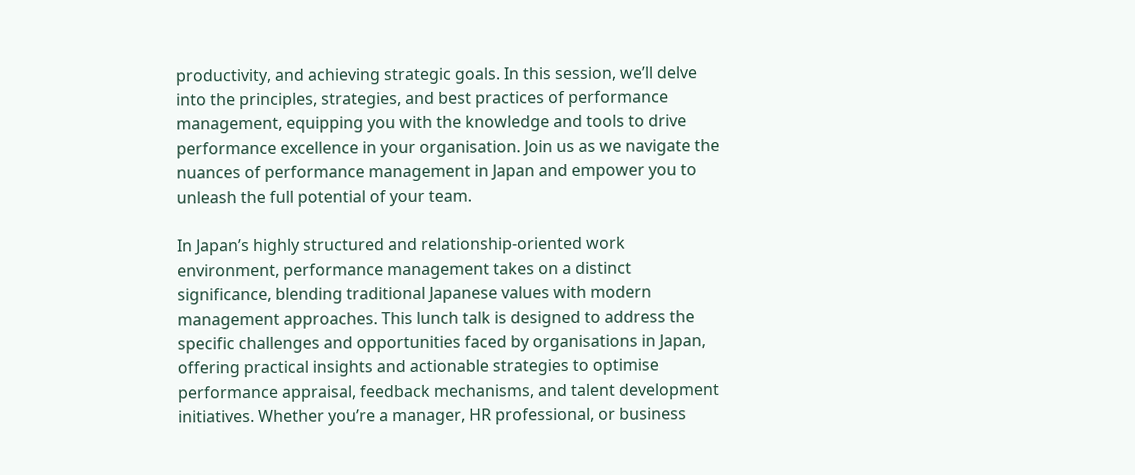productivity, and achieving strategic goals. In this session, we’ll delve into the principles, strategies, and best practices of performance management, equipping you with the knowledge and tools to drive performance excellence in your organisation. Join us as we navigate the nuances of performance management in Japan and empower you to unleash the full potential of your team.

In Japan’s highly structured and relationship-oriented work environment, performance management takes on a distinct significance, blending traditional Japanese values with modern management approaches. This lunch talk is designed to address the specific challenges and opportunities faced by organisations in Japan, offering practical insights and actionable strategies to optimise performance appraisal, feedback mechanisms, and talent development initiatives. Whether you’re a manager, HR professional, or business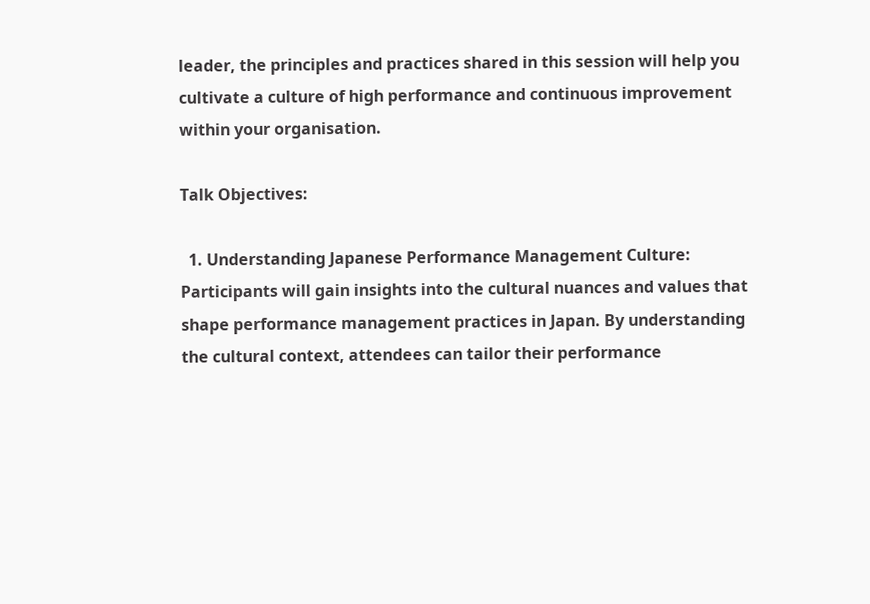leader, the principles and practices shared in this session will help you cultivate a culture of high performance and continuous improvement within your organisation.

Talk Objectives:

  1. Understanding Japanese Performance Management Culture: Participants will gain insights into the cultural nuances and values that shape performance management practices in Japan. By understanding the cultural context, attendees can tailor their performance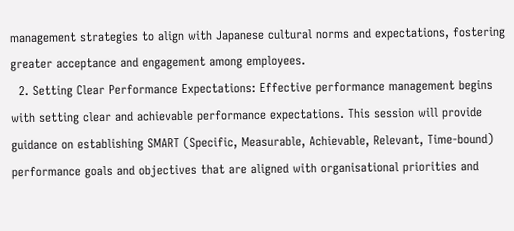management strategies to align with Japanese cultural norms and expectations, fostering greater acceptance and engagement among employees.
  2. Setting Clear Performance Expectations: Effective performance management begins with setting clear and achievable performance expectations. This session will provide guidance on establishing SMART (Specific, Measurable, Achievable, Relevant, Time-bound) performance goals and objectives that are aligned with organisational priorities and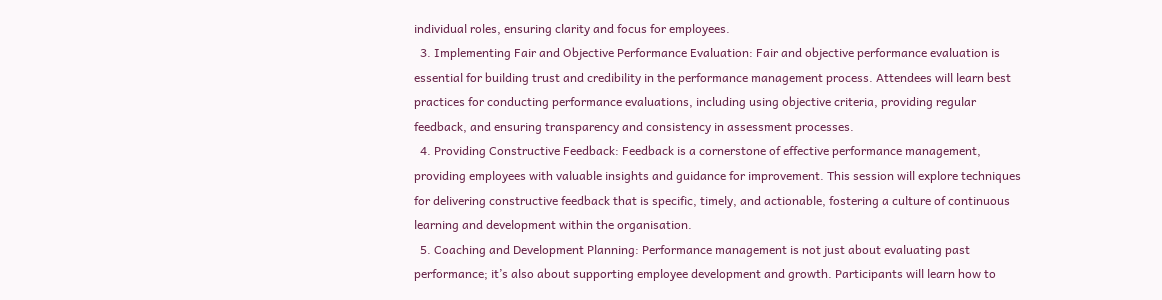individual roles, ensuring clarity and focus for employees.
  3. Implementing Fair and Objective Performance Evaluation: Fair and objective performance evaluation is essential for building trust and credibility in the performance management process. Attendees will learn best practices for conducting performance evaluations, including using objective criteria, providing regular feedback, and ensuring transparency and consistency in assessment processes.
  4. Providing Constructive Feedback: Feedback is a cornerstone of effective performance management, providing employees with valuable insights and guidance for improvement. This session will explore techniques for delivering constructive feedback that is specific, timely, and actionable, fostering a culture of continuous learning and development within the organisation.
  5. Coaching and Development Planning: Performance management is not just about evaluating past performance; it’s also about supporting employee development and growth. Participants will learn how to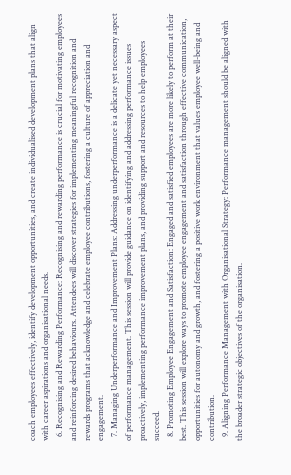coach employees effectively, identify development opportunities, and create individualised development plans that align with career aspirations and organisational needs.
  6. Recognising and Rewarding Performance: Recognising and rewarding performance is crucial for motivating employees and reinforcing desired behaviours. Attendees will discover strategies for implementing meaningful recognition and rewards programs that acknowledge and celebrate employee contributions, fostering a culture of appreciation and engagement.
  7. Managing Underperformance and Improvement Plans: Addressing underperformance is a delicate yet necessary aspect of performance management. This session will provide guidance on identifying and addressing performance issues proactively, implementing performance improvement plans, and providing support and resources to help employees succeed.
  8. Promoting Employee Engagement and Satisfaction: Engaged and satisfied employees are more likely to perform at their best. This session will explore ways to promote employee engagement and satisfaction through effective communication, opportunities for autonomy and growth, and fostering a positive work environment that values employee well-being and contribution.
  9. Aligning Performance Management with Organisational Strategy: Performance management should be aligned with the broader strategic objectives of the organisation.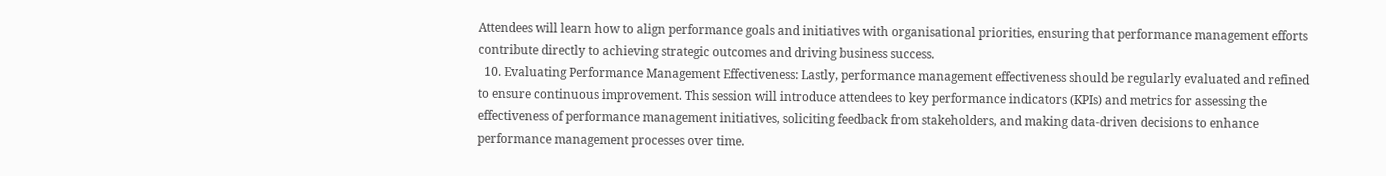Attendees will learn how to align performance goals and initiatives with organisational priorities, ensuring that performance management efforts contribute directly to achieving strategic outcomes and driving business success.
  10. Evaluating Performance Management Effectiveness: Lastly, performance management effectiveness should be regularly evaluated and refined to ensure continuous improvement. This session will introduce attendees to key performance indicators (KPIs) and metrics for assessing the effectiveness of performance management initiatives, soliciting feedback from stakeholders, and making data-driven decisions to enhance performance management processes over time.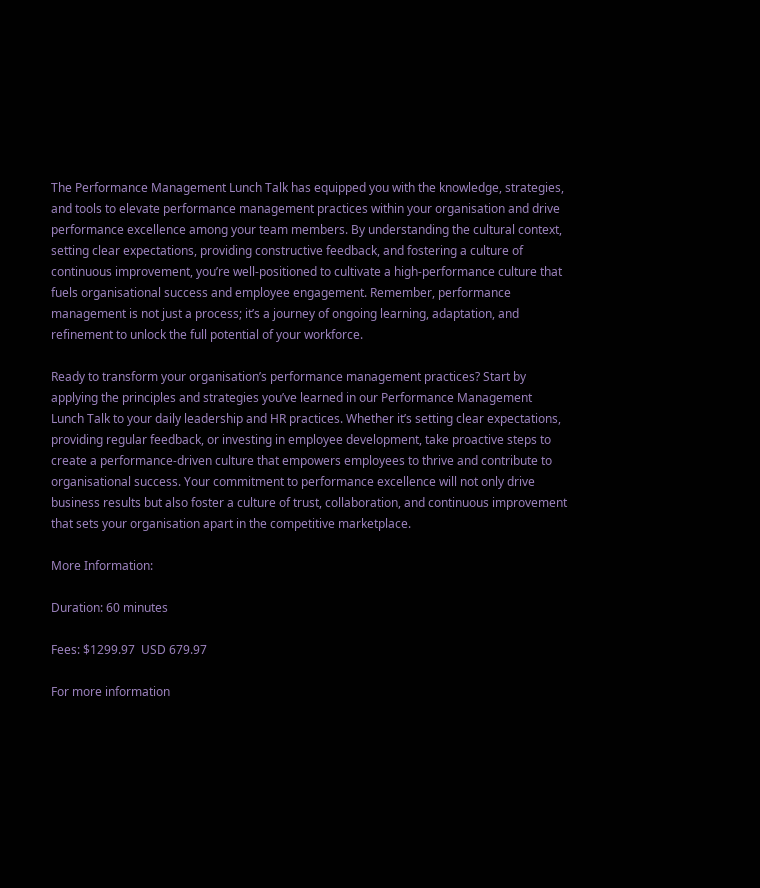The Performance Management Lunch Talk has equipped you with the knowledge, strategies, and tools to elevate performance management practices within your organisation and drive performance excellence among your team members. By understanding the cultural context, setting clear expectations, providing constructive feedback, and fostering a culture of continuous improvement, you’re well-positioned to cultivate a high-performance culture that fuels organisational success and employee engagement. Remember, performance management is not just a process; it’s a journey of ongoing learning, adaptation, and refinement to unlock the full potential of your workforce.

Ready to transform your organisation’s performance management practices? Start by applying the principles and strategies you’ve learned in our Performance Management Lunch Talk to your daily leadership and HR practices. Whether it’s setting clear expectations, providing regular feedback, or investing in employee development, take proactive steps to create a performance-driven culture that empowers employees to thrive and contribute to organisational success. Your commitment to performance excellence will not only drive business results but also foster a culture of trust, collaboration, and continuous improvement that sets your organisation apart in the competitive marketplace.

More Information:

Duration: 60 minutes

Fees: $1299.97  USD 679.97

For more information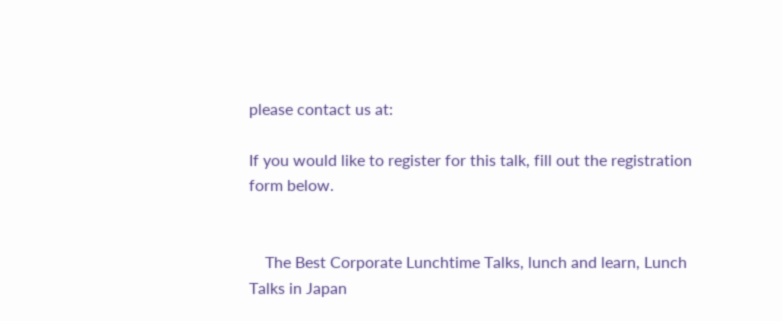please contact us at:

If you would like to register for this talk, fill out the registration form below.


    The Best Corporate Lunchtime Talks, lunch and learn, Lunch Talks in Japan